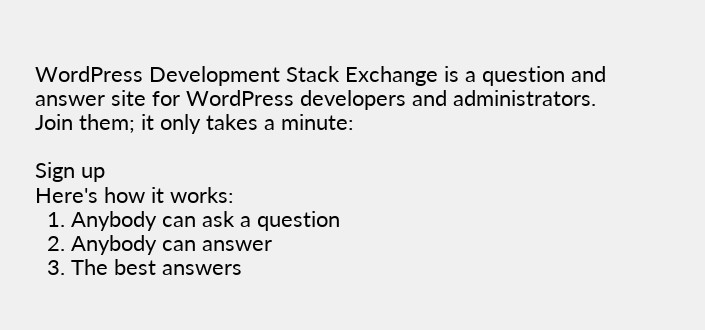WordPress Development Stack Exchange is a question and answer site for WordPress developers and administrators. Join them; it only takes a minute:

Sign up
Here's how it works:
  1. Anybody can ask a question
  2. Anybody can answer
  3. The best answers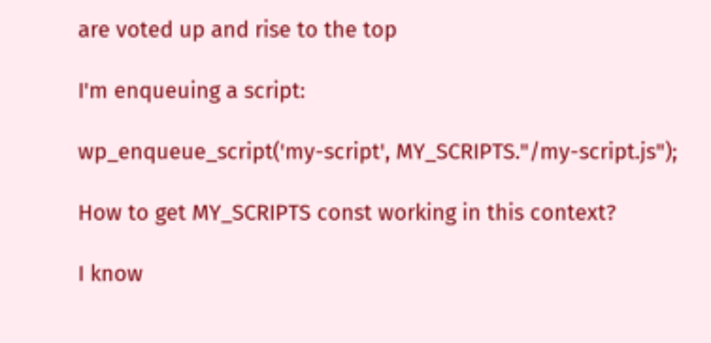are voted up and rise to the top

I'm enqueuing a script:

wp_enqueue_script('my-script', MY_SCRIPTS."/my-script.js");

How to get MY_SCRIPTS const working in this context?

I know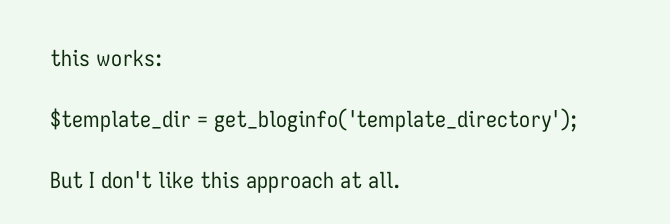this works:

$template_dir = get_bloginfo('template_directory');

But I don't like this approach at all.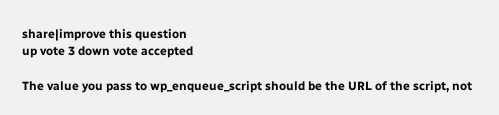share|improve this question
up vote 3 down vote accepted

The value you pass to wp_enqueue_script should be the URL of the script, not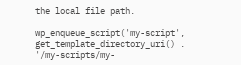the local file path.

wp_enqueue_script('my-script', get_template_directory_uri() . '/my-scripts/my-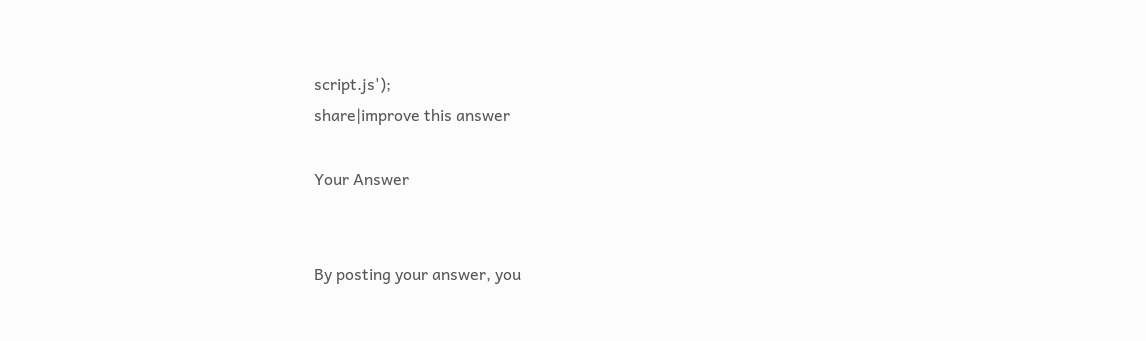script.js');
share|improve this answer

Your Answer


By posting your answer, you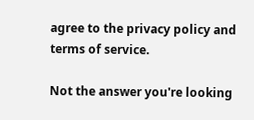agree to the privacy policy and terms of service.

Not the answer you're looking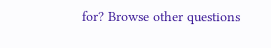for? Browse other questions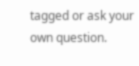tagged or ask your own question.